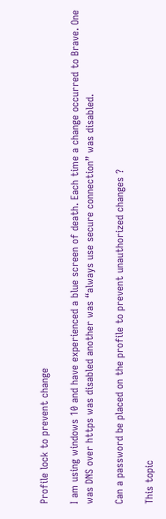Profile lock to prevent change

I am using windows 10 and have experienced a blue screen of death. Each time a change occurred to Brave. One was DNS over https was disabled another was “always use secure connection” was disabled.

Can a password be placed on the profile to prevent unauthorized changes ?

This topic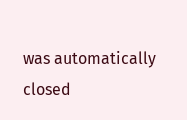was automatically closed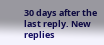30 days after the last reply. New replies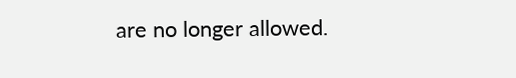are no longer allowed.